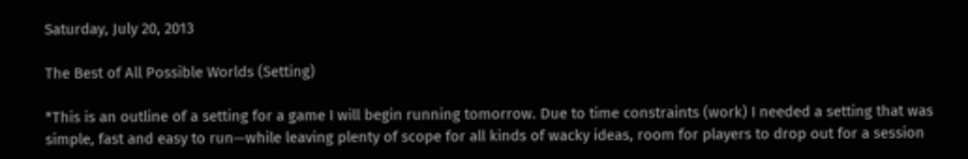Saturday, July 20, 2013

The Best of All Possible Worlds (Setting)

*This is an outline of a setting for a game I will begin running tomorrow. Due to time constraints (work) I needed a setting that was simple, fast and easy to run—while leaving plenty of scope for all kinds of wacky ideas, room for players to drop out for a session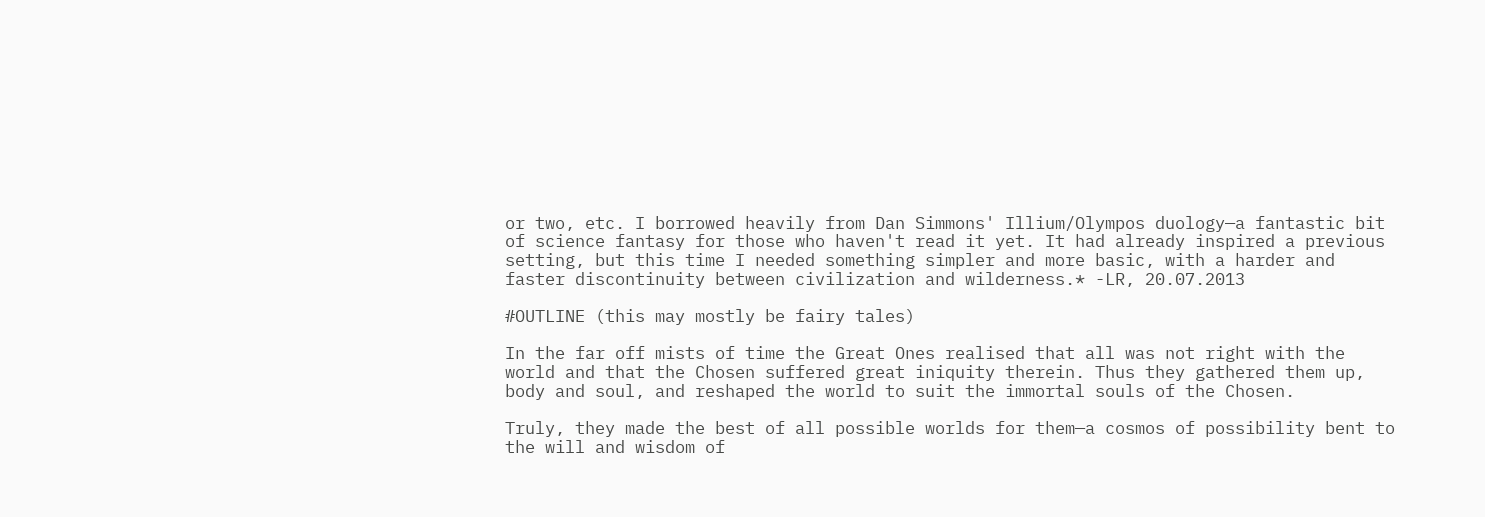or two, etc. I borrowed heavily from Dan Simmons' Illium/Olympos duology—a fantastic bit of science fantasy for those who haven't read it yet. It had already inspired a previous setting, but this time I needed something simpler and more basic, with a harder and faster discontinuity between civilization and wilderness.* -LR, 20.07.2013

#OUTLINE (this may mostly be fairy tales)

In the far off mists of time the Great Ones realised that all was not right with the world and that the Chosen suffered great iniquity therein. Thus they gathered them up, body and soul, and reshaped the world to suit the immortal souls of the Chosen.

Truly, they made the best of all possible worlds for them—a cosmos of possibility bent to the will and wisdom of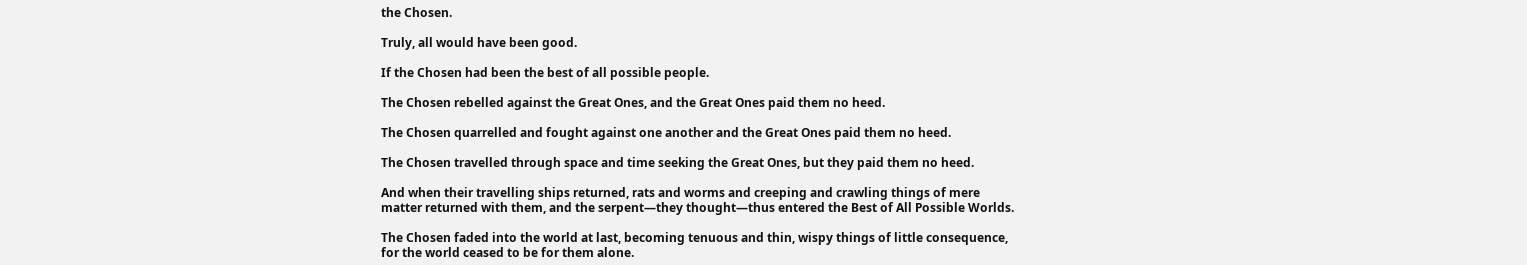the Chosen.

Truly, all would have been good.

If the Chosen had been the best of all possible people.

The Chosen rebelled against the Great Ones, and the Great Ones paid them no heed.

The Chosen quarrelled and fought against one another and the Great Ones paid them no heed.

The Chosen travelled through space and time seeking the Great Ones, but they paid them no heed.

And when their travelling ships returned, rats and worms and creeping and crawling things of mere matter returned with them, and the serpent—they thought—thus entered the Best of All Possible Worlds.

The Chosen faded into the world at last, becoming tenuous and thin, wispy things of little consequence, for the world ceased to be for them alone.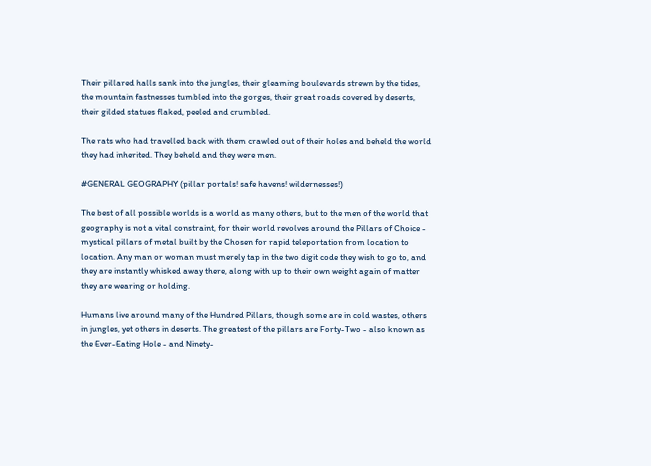Their pillared halls sank into the jungles, their gleaming boulevards strewn by the tides, the mountain fastnesses tumbled into the gorges, their great roads covered by deserts, their gilded statues flaked, peeled and crumbled.

The rats who had travelled back with them crawled out of their holes and beheld the world they had inherited. They beheld and they were men.

#GENERAL GEOGRAPHY (pillar portals! safe havens! wildernesses!)

The best of all possible worlds is a world as many others, but to the men of the world that geography is not a vital constraint, for their world revolves around the Pillars of Choice - mystical pillars of metal built by the Chosen for rapid teleportation from location to location. Any man or woman must merely tap in the two digit code they wish to go to, and they are instantly whisked away there, along with up to their own weight again of matter they are wearing or holding.

Humans live around many of the Hundred Pillars, though some are in cold wastes, others in jungles, yet others in deserts. The greatest of the pillars are Forty-Two - also known as the Ever-Eating Hole - and Ninety-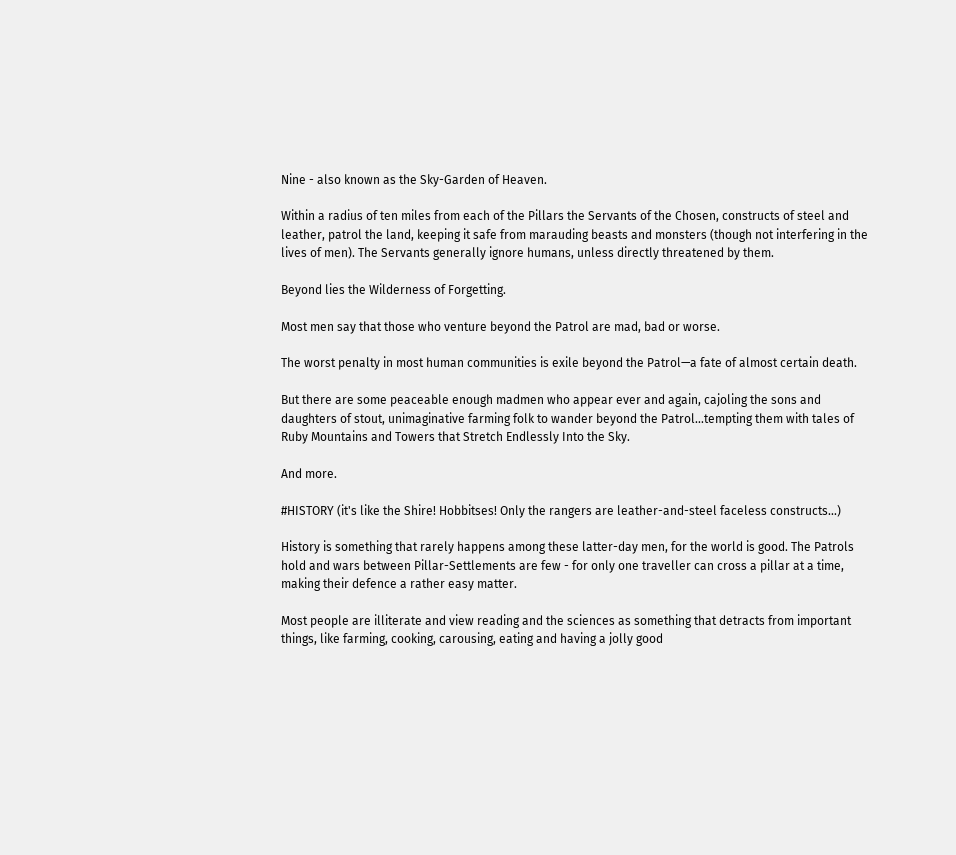Nine - also known as the Sky-Garden of Heaven.

Within a radius of ten miles from each of the Pillars the Servants of the Chosen, constructs of steel and leather, patrol the land, keeping it safe from marauding beasts and monsters (though not interfering in the lives of men). The Servants generally ignore humans, unless directly threatened by them.

Beyond lies the Wilderness of Forgetting.

Most men say that those who venture beyond the Patrol are mad, bad or worse.

The worst penalty in most human communities is exile beyond the Patrol—a fate of almost certain death.

But there are some peaceable enough madmen who appear ever and again, cajoling the sons and daughters of stout, unimaginative farming folk to wander beyond the Patrol...tempting them with tales of Ruby Mountains and Towers that Stretch Endlessly Into the Sky.

And more.

#HISTORY (it's like the Shire! Hobbitses! Only the rangers are leather-and-steel faceless constructs...)

History is something that rarely happens among these latter-day men, for the world is good. The Patrols hold and wars between Pillar-Settlements are few - for only one traveller can cross a pillar at a time, making their defence a rather easy matter.

Most people are illiterate and view reading and the sciences as something that detracts from important things, like farming, cooking, carousing, eating and having a jolly good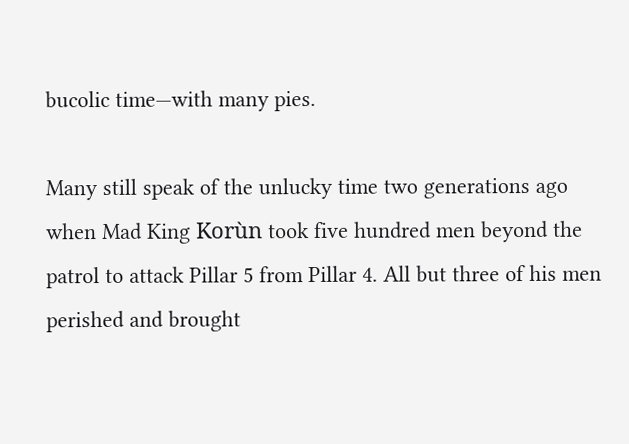bucolic time—with many pies.

Many still speak of the unlucky time two generations ago when Mad King Korùn took five hundred men beyond the patrol to attack Pillar 5 from Pillar 4. All but three of his men perished and brought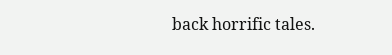back horrific tales.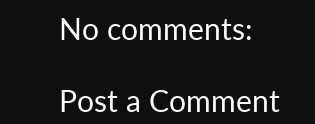No comments:

Post a Comment